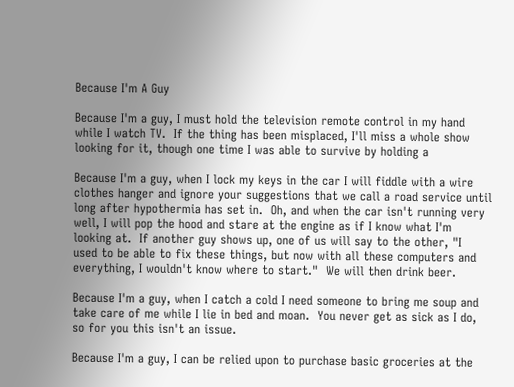Because I'm A Guy

Because I'm a guy, I must hold the television remote control in my hand
while I watch TV.  If the thing has been misplaced, I'll miss a whole show
looking for it, though one time I was able to survive by holding a

Because I'm a guy, when I lock my keys in the car I will fiddle with a wire
clothes hanger and ignore your suggestions that we call a road service until
long after hypothermia has set in.  Oh, and when the car isn't running very
well, I will pop the hood and stare at the engine as if I know what I'm
looking at.  If another guy shows up, one of us will say to the other, "I
used to be able to fix these things, but now with all these computers and
everything, I wouldn't know where to start."  We will then drink beer.

Because I'm a guy, when I catch a cold I need someone to bring me soup and
take care of me while I lie in bed and moan.  You never get as sick as I do,
so for you this isn't an issue.

Because I'm a guy, I can be relied upon to purchase basic groceries at the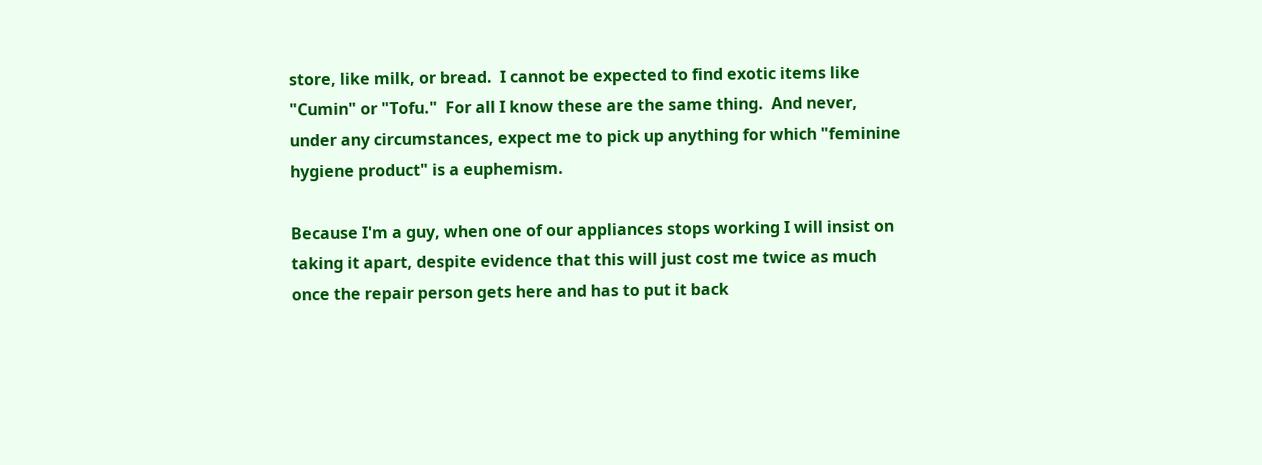store, like milk, or bread.  I cannot be expected to find exotic items like
"Cumin" or "Tofu."  For all I know these are the same thing.  And never,
under any circumstances, expect me to pick up anything for which "feminine
hygiene product" is a euphemism.

Because I'm a guy, when one of our appliances stops working I will insist on
taking it apart, despite evidence that this will just cost me twice as much
once the repair person gets here and has to put it back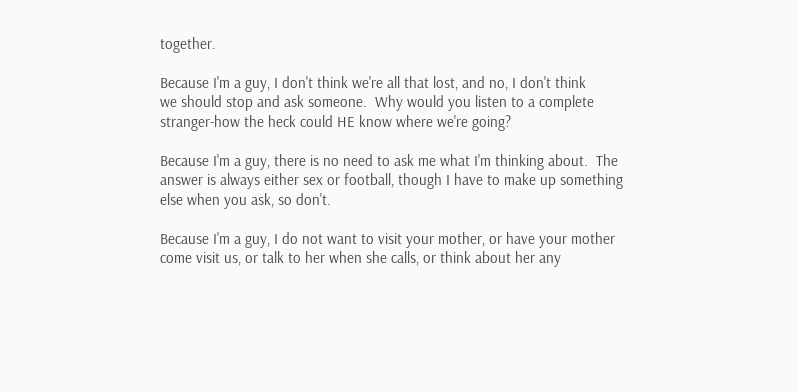together.

Because I'm a guy, I don't think we're all that lost, and no, I don't think
we should stop and ask someone.  Why would you listen to a complete
stranger-how the heck could HE know where we're going?

Because I'm a guy, there is no need to ask me what I'm thinking about.  The
answer is always either sex or football, though I have to make up something
else when you ask, so don't.

Because I'm a guy, I do not want to visit your mother, or have your mother
come visit us, or talk to her when she calls, or think about her any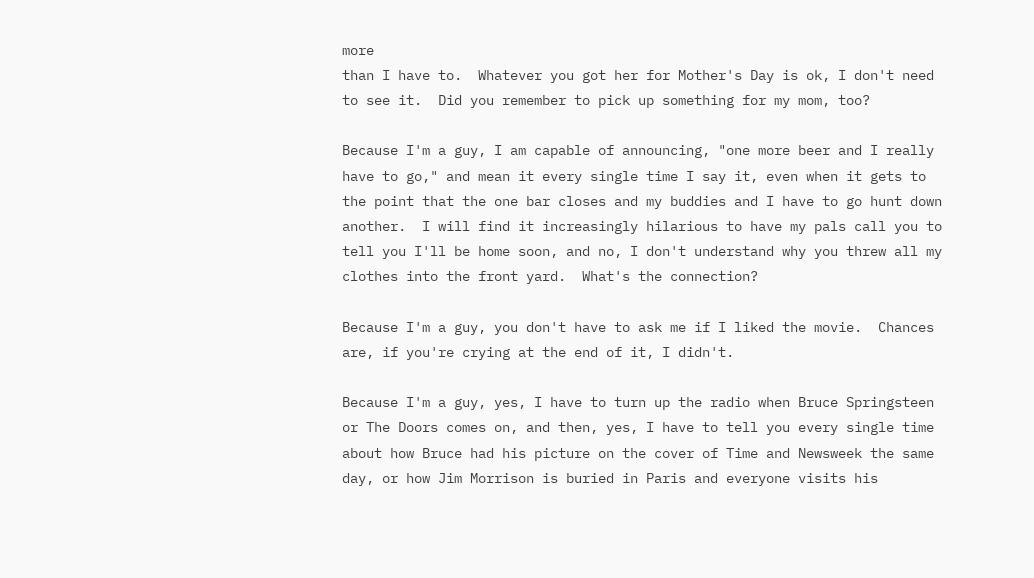more
than I have to.  Whatever you got her for Mother's Day is ok, I don't need
to see it.  Did you remember to pick up something for my mom, too?

Because I'm a guy, I am capable of announcing, "one more beer and I really
have to go," and mean it every single time I say it, even when it gets to
the point that the one bar closes and my buddies and I have to go hunt down
another.  I will find it increasingly hilarious to have my pals call you to
tell you I'll be home soon, and no, I don't understand why you threw all my
clothes into the front yard.  What's the connection?

Because I'm a guy, you don't have to ask me if I liked the movie.  Chances
are, if you're crying at the end of it, I didn't.

Because I'm a guy, yes, I have to turn up the radio when Bruce Springsteen
or The Doors comes on, and then, yes, I have to tell you every single time
about how Bruce had his picture on the cover of Time and Newsweek the same
day, or how Jim Morrison is buried in Paris and everyone visits his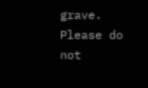grave.
Please do not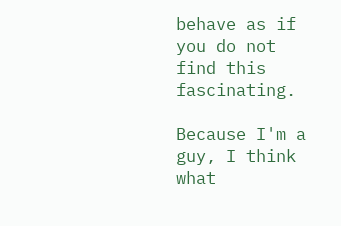behave as if you do not find this fascinating.

Because I'm a guy, I think what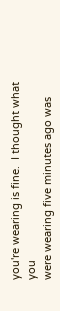you're wearing is fine.  I thought what you
were wearing five minutes ago was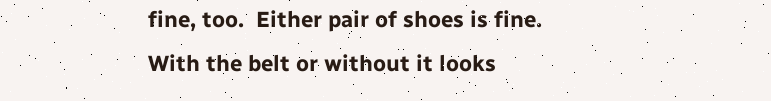fine, too.  Either pair of shoes is fine.
With the belt or without it looks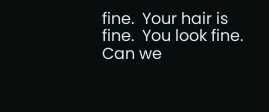fine.  Your hair is fine.  You look fine.
Can we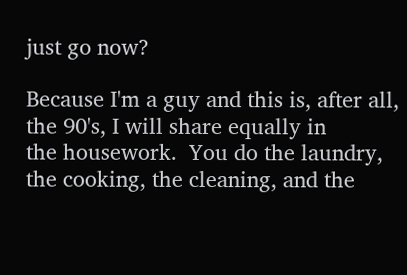just go now?

Because I'm a guy and this is, after all, the 90's, I will share equally in
the housework.  You do the laundry, the cooking, the cleaning, and the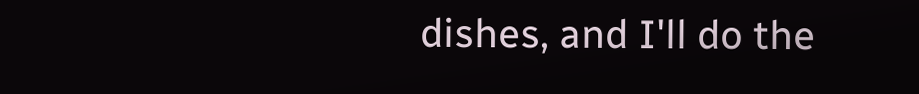dishes, and I'll do the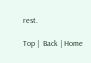rest.

Top |  Back | Home